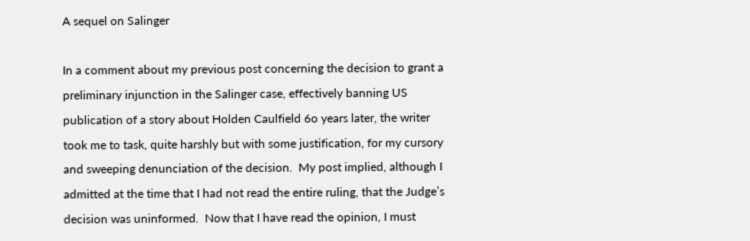A sequel on Salinger

In a comment about my previous post concerning the decision to grant a preliminary injunction in the Salinger case, effectively banning US publication of a story about Holden Caulfield 6o years later, the writer took me to task, quite harshly but with some justification, for my cursory and sweeping denunciation of the decision.  My post implied, although I admitted at the time that I had not read the entire ruling, that the Judge’s decision was uninformed.  Now that I have read the opinion, I must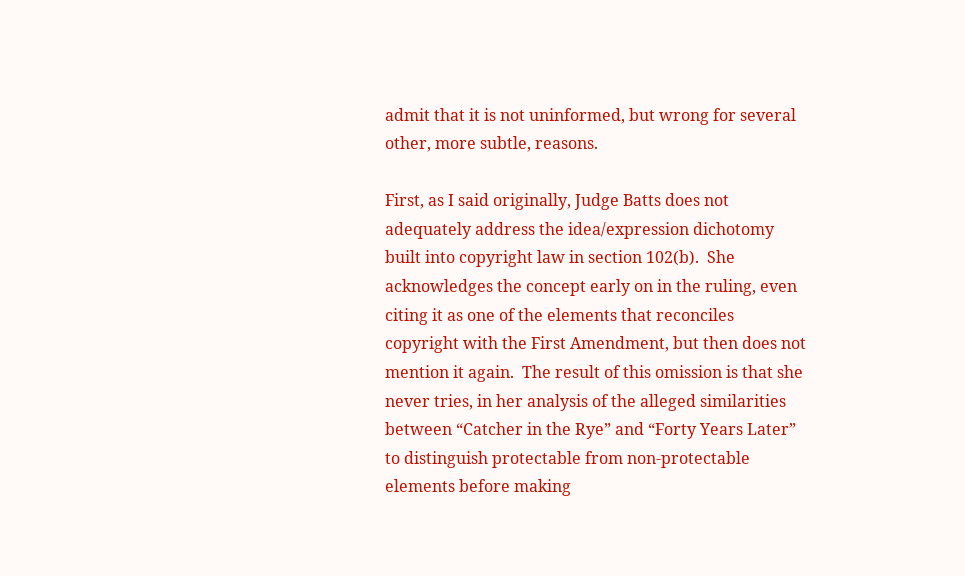admit that it is not uninformed, but wrong for several other, more subtle, reasons.

First, as I said originally, Judge Batts does not adequately address the idea/expression dichotomy built into copyright law in section 102(b).  She acknowledges the concept early on in the ruling, even citing it as one of the elements that reconciles copyright with the First Amendment, but then does not mention it again.  The result of this omission is that she never tries, in her analysis of the alleged similarities between “Catcher in the Rye” and “Forty Years Later” to distinguish protectable from non-protectable elements before making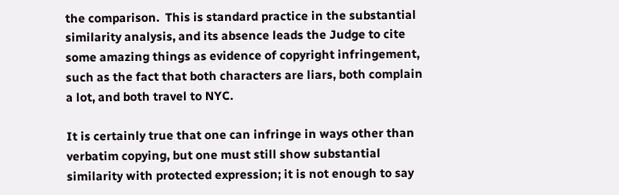the comparison.  This is standard practice in the substantial similarity analysis, and its absence leads the Judge to cite some amazing things as evidence of copyright infringement, such as the fact that both characters are liars, both complain a lot, and both travel to NYC.

It is certainly true that one can infringe in ways other than verbatim copying, but one must still show substantial similarity with protected expression; it is not enough to say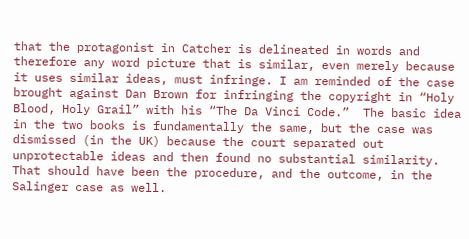that the protagonist in Catcher is delineated in words and therefore any word picture that is similar, even merely because it uses similar ideas, must infringe. I am reminded of the case brought against Dan Brown for infringing the copyright in “Holy Blood, Holy Grail” with his “The Da Vinci Code.”  The basic idea in the two books is fundamentally the same, but the case was dismissed (in the UK) because the court separated out unprotectable ideas and then found no substantial similarity.  That should have been the procedure, and the outcome, in the Salinger case as well.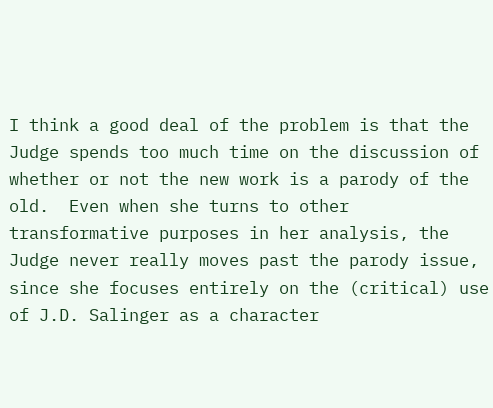I think a good deal of the problem is that the Judge spends too much time on the discussion of whether or not the new work is a parody of the old.  Even when she turns to other transformative purposes in her analysis, the Judge never really moves past the parody issue, since she focuses entirely on the (critical) use of J.D. Salinger as a character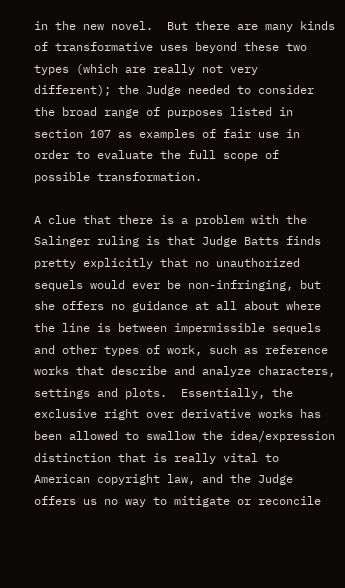in the new novel.  But there are many kinds of transformative uses beyond these two types (which are really not very different); the Judge needed to consider the broad range of purposes listed in section 107 as examples of fair use in order to evaluate the full scope of possible transformation.

A clue that there is a problem with the Salinger ruling is that Judge Batts finds pretty explicitly that no unauthorized sequels would ever be non-infringing, but she offers no guidance at all about where the line is between impermissible sequels and other types of work, such as reference works that describe and analyze characters, settings and plots.  Essentially, the exclusive right over derivative works has been allowed to swallow the idea/expression distinction that is really vital to American copyright law, and the Judge offers us no way to mitigate or reconcile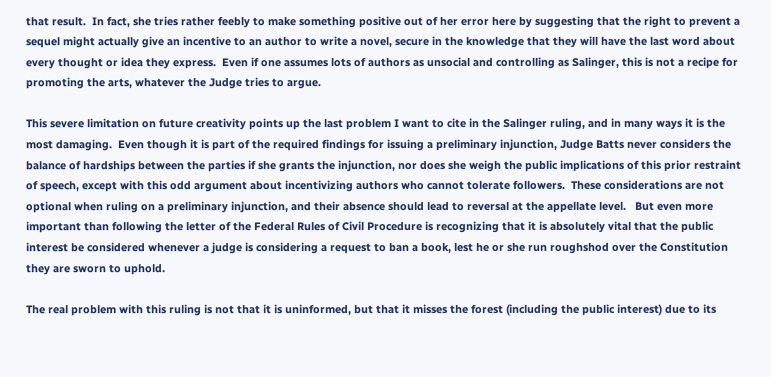that result.  In fact, she tries rather feebly to make something positive out of her error here by suggesting that the right to prevent a sequel might actually give an incentive to an author to write a novel, secure in the knowledge that they will have the last word about every thought or idea they express.  Even if one assumes lots of authors as unsocial and controlling as Salinger, this is not a recipe for promoting the arts, whatever the Judge tries to argue.

This severe limitation on future creativity points up the last problem I want to cite in the Salinger ruling, and in many ways it is the most damaging.  Even though it is part of the required findings for issuing a preliminary injunction, Judge Batts never considers the balance of hardships between the parties if she grants the injunction, nor does she weigh the public implications of this prior restraint of speech, except with this odd argument about incentivizing authors who cannot tolerate followers.  These considerations are not optional when ruling on a preliminary injunction, and their absence should lead to reversal at the appellate level.   But even more important than following the letter of the Federal Rules of Civil Procedure is recognizing that it is absolutely vital that the public interest be considered whenever a judge is considering a request to ban a book, lest he or she run roughshod over the Constitution they are sworn to uphold.

The real problem with this ruling is not that it is uninformed, but that it misses the forest (including the public interest) due to its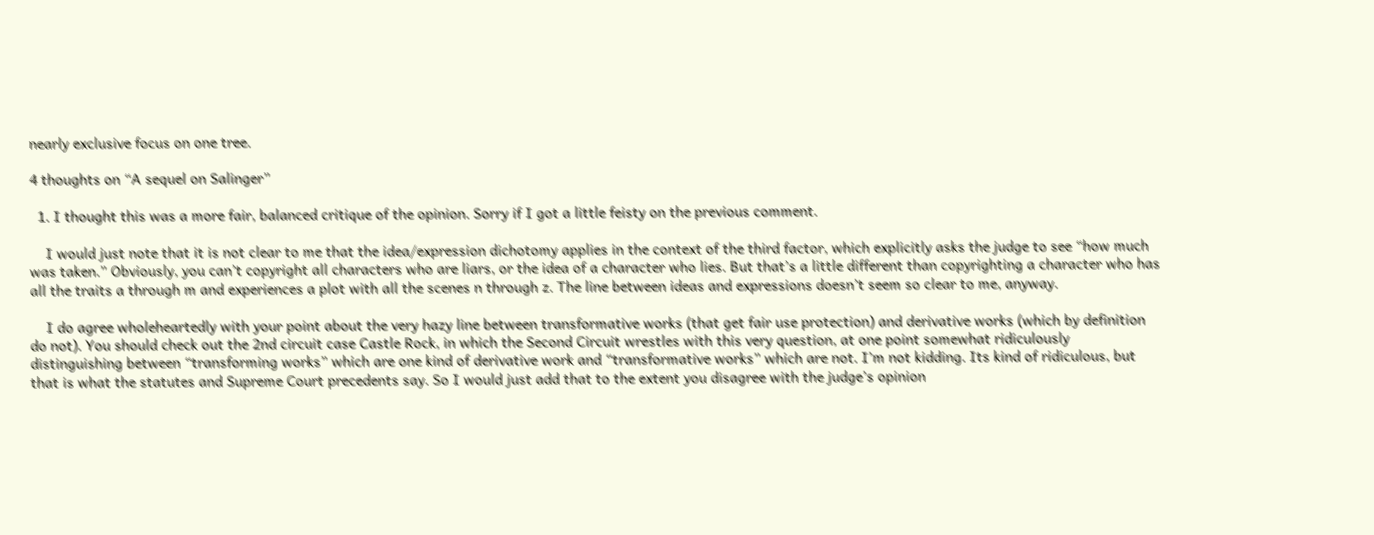nearly exclusive focus on one tree.

4 thoughts on “A sequel on Salinger”

  1. I thought this was a more fair, balanced critique of the opinion. Sorry if I got a little feisty on the previous comment.

    I would just note that it is not clear to me that the idea/expression dichotomy applies in the context of the third factor, which explicitly asks the judge to see “how much was taken.” Obviously, you can’t copyright all characters who are liars, or the idea of a character who lies. But that’s a little different than copyrighting a character who has all the traits a through m and experiences a plot with all the scenes n through z. The line between ideas and expressions doesn’t seem so clear to me, anyway.

    I do agree wholeheartedly with your point about the very hazy line between transformative works (that get fair use protection) and derivative works (which by definition do not). You should check out the 2nd circuit case Castle Rock, in which the Second Circuit wrestles with this very question, at one point somewhat ridiculously distinguishing between “transforming works” which are one kind of derivative work and “transformative works” which are not. I’m not kidding. Its kind of ridiculous, but that is what the statutes and Supreme Court precedents say. So I would just add that to the extent you disagree with the judge’s opinion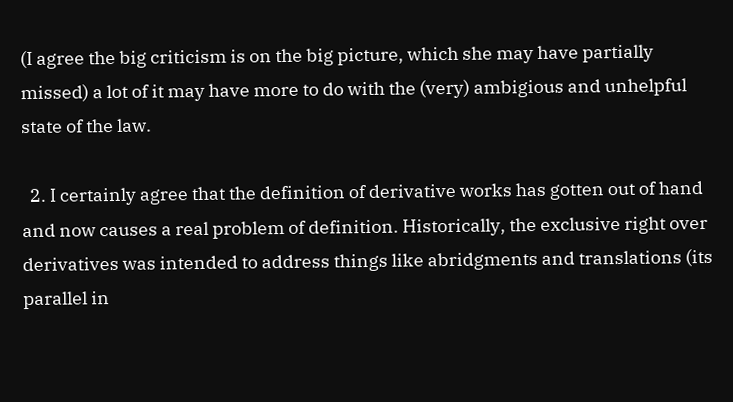(I agree the big criticism is on the big picture, which she may have partially missed) a lot of it may have more to do with the (very) ambigious and unhelpful state of the law.

  2. I certainly agree that the definition of derivative works has gotten out of hand and now causes a real problem of definition. Historically, the exclusive right over derivatives was intended to address things like abridgments and translations (its parallel in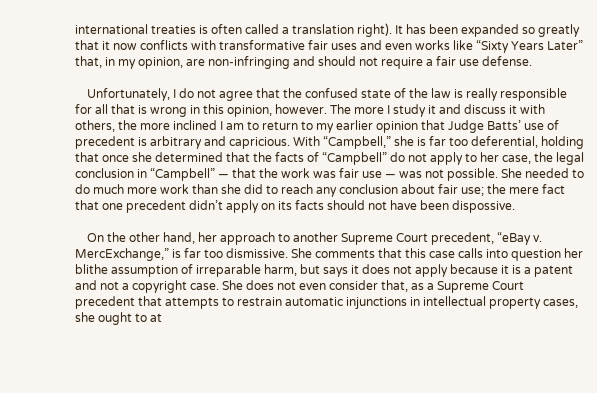international treaties is often called a translation right). It has been expanded so greatly that it now conflicts with transformative fair uses and even works like “Sixty Years Later” that, in my opinion, are non-infringing and should not require a fair use defense.

    Unfortunately, I do not agree that the confused state of the law is really responsible for all that is wrong in this opinion, however. The more I study it and discuss it with others, the more inclined I am to return to my earlier opinion that Judge Batts’ use of precedent is arbitrary and capricious. With “Campbell,” she is far too deferential, holding that once she determined that the facts of “Campbell” do not apply to her case, the legal conclusion in “Campbell” — that the work was fair use — was not possible. She needed to do much more work than she did to reach any conclusion about fair use; the mere fact that one precedent didn’t apply on its facts should not have been dispossive.

    On the other hand, her approach to another Supreme Court precedent, “eBay v. MercExchange,” is far too dismissive. She comments that this case calls into question her blithe assumption of irreparable harm, but says it does not apply because it is a patent and not a copyright case. She does not even consider that, as a Supreme Court precedent that attempts to restrain automatic injunctions in intellectual property cases, she ought to at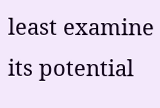least examine its potential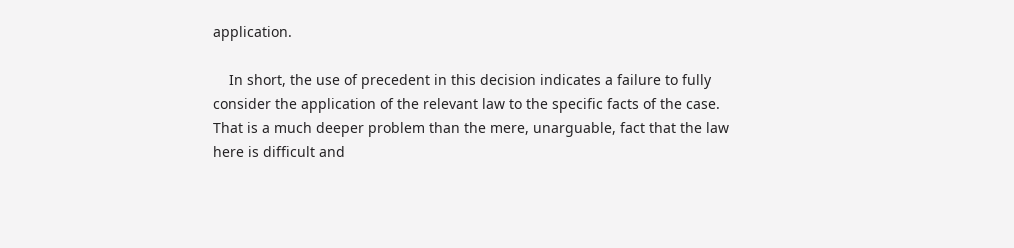application.

    In short, the use of precedent in this decision indicates a failure to fully consider the application of the relevant law to the specific facts of the case. That is a much deeper problem than the mere, unarguable, fact that the law here is difficult and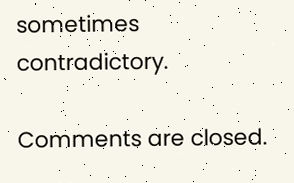sometimes contradictory.

Comments are closed.